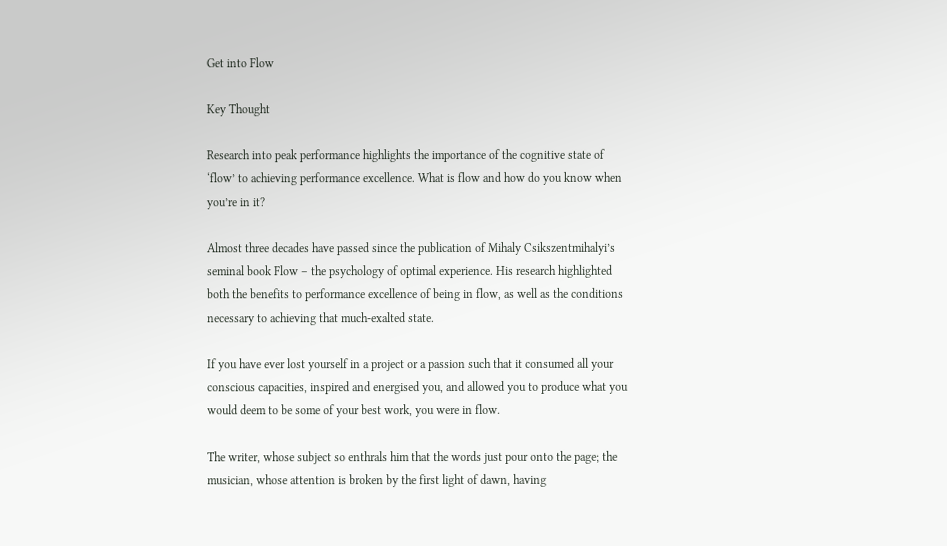Get into Flow

Key Thought

Research into peak performance highlights the importance of the cognitive state of ‘flow’ to achieving performance excellence. What is flow and how do you know when you’re in it?

Almost three decades have passed since the publication of Mihaly Csikszentmihalyi’s seminal book Flow – the psychology of optimal experience. His research highlighted both the benefits to performance excellence of being in flow, as well as the conditions necessary to achieving that much-exalted state.

If you have ever lost yourself in a project or a passion such that it consumed all your conscious capacities, inspired and energised you, and allowed you to produce what you would deem to be some of your best work, you were in flow.

The writer, whose subject so enthrals him that the words just pour onto the page; the musician, whose attention is broken by the first light of dawn, having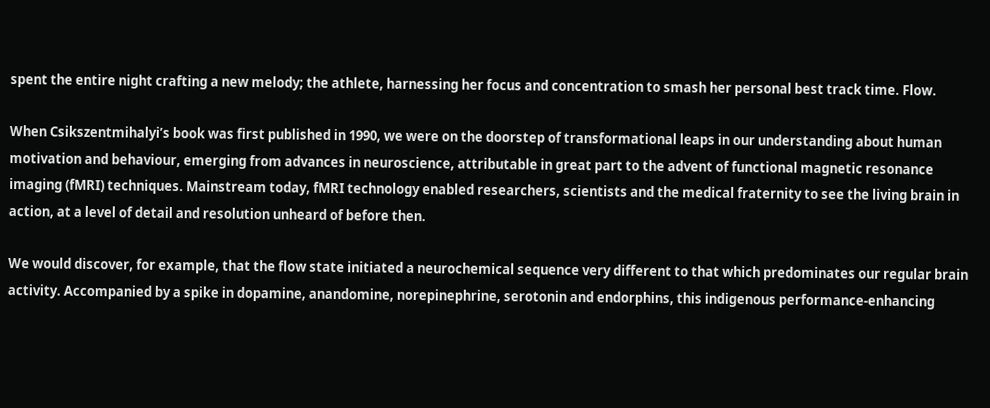spent the entire night crafting a new melody; the athlete, harnessing her focus and concentration to smash her personal best track time. Flow.

When Csikszentmihalyi’s book was first published in 1990, we were on the doorstep of transformational leaps in our understanding about human motivation and behaviour, emerging from advances in neuroscience, attributable in great part to the advent of functional magnetic resonance imaging (fMRI) techniques. Mainstream today, fMRI technology enabled researchers, scientists and the medical fraternity to see the living brain in action, at a level of detail and resolution unheard of before then.

We would discover, for example, that the flow state initiated a neurochemical sequence very different to that which predominates our regular brain activity. Accompanied by a spike in dopamine, anandomine, norepinephrine, serotonin and endorphins, this indigenous performance-enhancing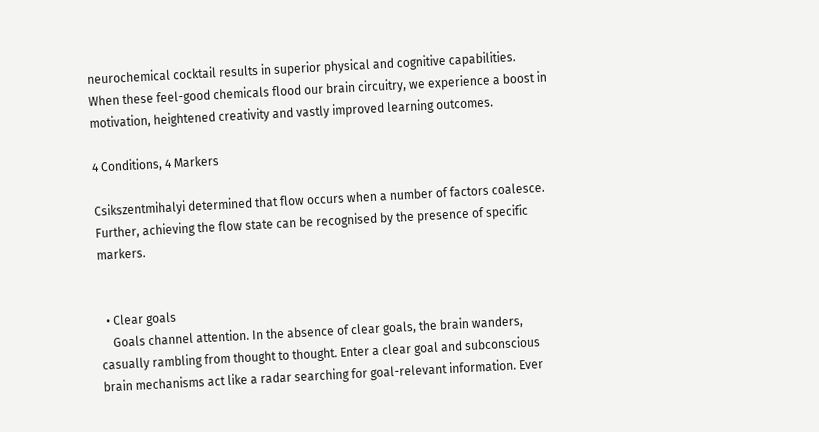neurochemical cocktail results in superior physical and cognitive capabilities. When these feel-good chemicals flood our brain circuitry, we experience a boost in motivation, heightened creativity and vastly improved learning outcomes.

4 Conditions, 4 Markers

Csikszentmihalyi determined that flow occurs when a number of factors coalesce. Further, achieving the flow state can be recognised by the presence of specific markers.


  • Clear goals
    Goals channel attention. In the absence of clear goals, the brain wanders, casually rambling from thought to thought. Enter a clear goal and subconscious brain mechanisms act like a radar searching for goal-relevant information. Ever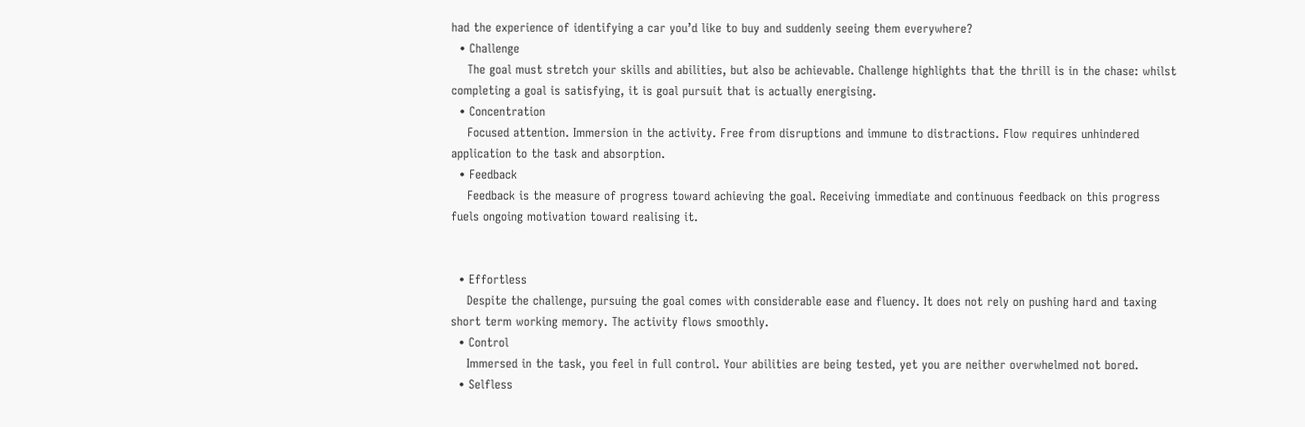had the experience of identifying a car you’d like to buy and suddenly seeing them everywhere?
  • Challenge
    The goal must stretch your skills and abilities, but also be achievable. Challenge highlights that the thrill is in the chase: whilst completing a goal is satisfying, it is goal pursuit that is actually energising.
  • Concentration
    Focused attention. Immersion in the activity. Free from disruptions and immune to distractions. Flow requires unhindered application to the task and absorption.
  • Feedback
    Feedback is the measure of progress toward achieving the goal. Receiving immediate and continuous feedback on this progress fuels ongoing motivation toward realising it.


  • Effortless
    Despite the challenge, pursuing the goal comes with considerable ease and fluency. It does not rely on pushing hard and taxing short term working memory. The activity flows smoothly.
  • Control
    Immersed in the task, you feel in full control. Your abilities are being tested, yet you are neither overwhelmed not bored.
  • Selfless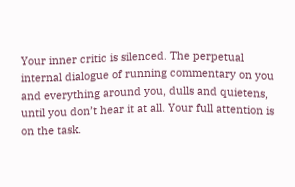Your inner critic is silenced. The perpetual internal dialogue of running commentary on you and everything around you, dulls and quietens, until you don’t hear it at all. Your full attention is on the task.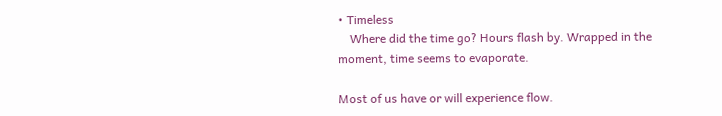• Timeless
    Where did the time go? Hours flash by. Wrapped in the moment, time seems to evaporate.

Most of us have or will experience flow.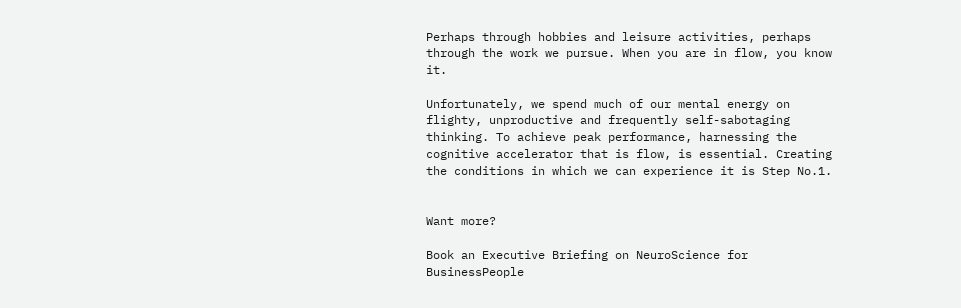Perhaps through hobbies and leisure activities, perhaps through the work we pursue. When you are in flow, you know it.

Unfortunately, we spend much of our mental energy on flighty, unproductive and frequently self-sabotaging thinking. To achieve peak performance, harnessing the cognitive accelerator that is flow, is essential. Creating the conditions in which we can experience it is Step No.1.


Want more?

Book an Executive Briefing on NeuroScience for BusinessPeople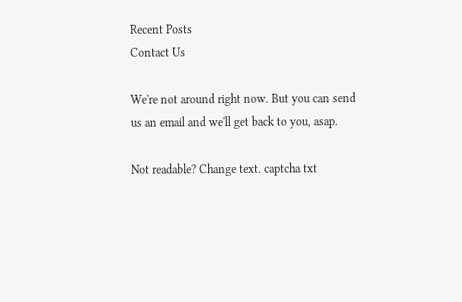Recent Posts
Contact Us

We're not around right now. But you can send us an email and we'll get back to you, asap.

Not readable? Change text. captcha txt